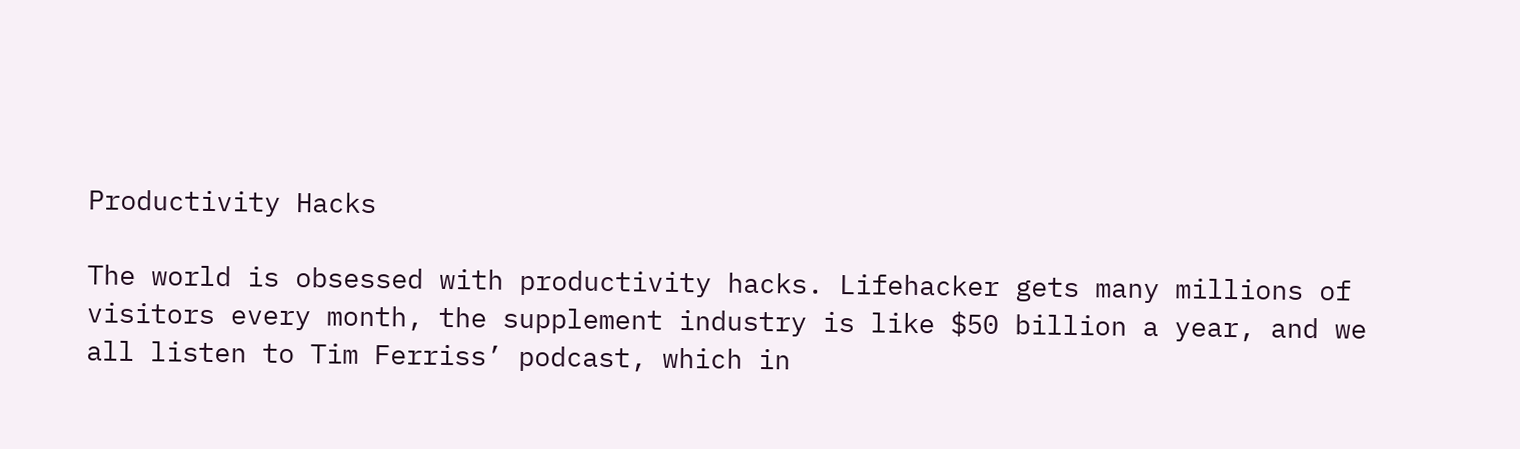Productivity Hacks

The world is obsessed with productivity hacks. Lifehacker gets many millions of visitors every month, the supplement industry is like $50 billion a year, and we all listen to Tim Ferriss’ podcast, which in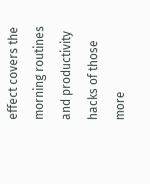effect covers the morning routines and productivity hacks of those more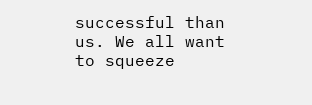successful than us. We all want to squeeze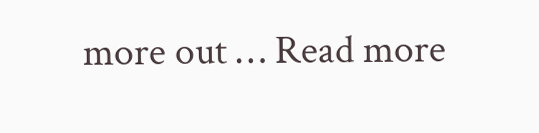more out … Read more